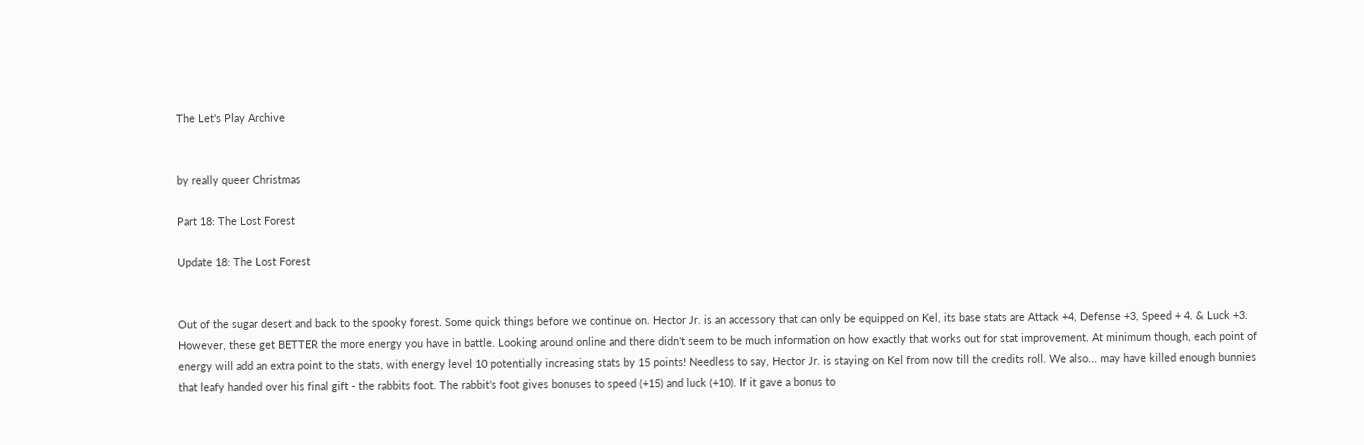The Let's Play Archive


by really queer Christmas

Part 18: The Lost Forest

Update 18: The Lost Forest


Out of the sugar desert and back to the spooky forest. Some quick things before we continue on. Hector Jr. is an accessory that can only be equipped on Kel, its base stats are Attack +4, Defense +3, Speed + 4. & Luck +3. However, these get BETTER the more energy you have in battle. Looking around online and there didn't seem to be much information on how exactly that works out for stat improvement. At minimum though, each point of energy will add an extra point to the stats, with energy level 10 potentially increasing stats by 15 points! Needless to say, Hector Jr. is staying on Kel from now till the credits roll. We also... may have killed enough bunnies that leafy handed over his final gift - the rabbits foot. The rabbit's foot gives bonuses to speed (+15) and luck (+10). If it gave a bonus to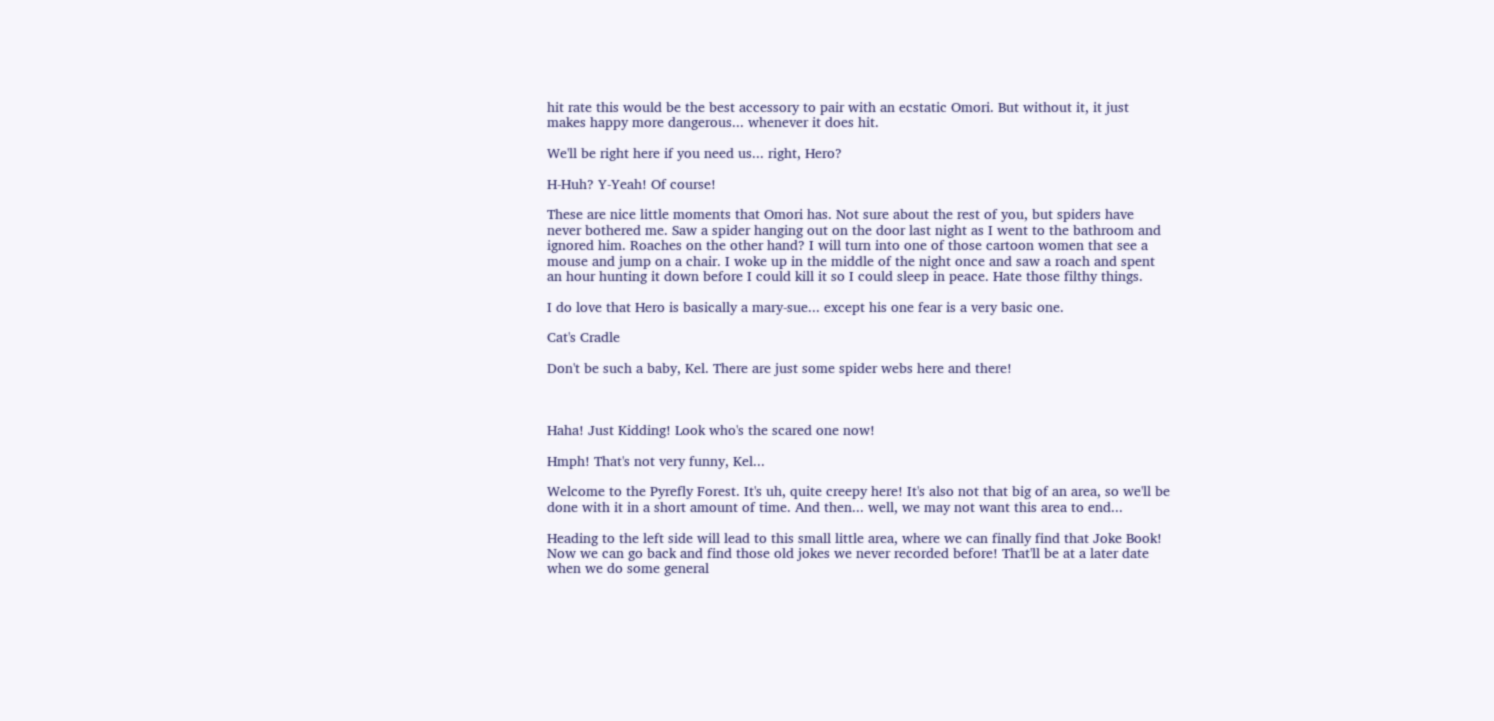hit rate this would be the best accessory to pair with an ecstatic Omori. But without it, it just makes happy more dangerous... whenever it does hit.

We'll be right here if you need us... right, Hero?

H-Huh? Y-Yeah! Of course!

These are nice little moments that Omori has. Not sure about the rest of you, but spiders have never bothered me. Saw a spider hanging out on the door last night as I went to the bathroom and ignored him. Roaches on the other hand? I will turn into one of those cartoon women that see a mouse and jump on a chair. I woke up in the middle of the night once and saw a roach and spent an hour hunting it down before I could kill it so I could sleep in peace. Hate those filthy things.

I do love that Hero is basically a mary-sue... except his one fear is a very basic one.

Cat's Cradle

Don't be such a baby, Kel. There are just some spider webs here and there!



Haha! Just Kidding! Look who's the scared one now!

Hmph! That's not very funny, Kel...

Welcome to the Pyrefly Forest. It's uh, quite creepy here! It's also not that big of an area, so we'll be done with it in a short amount of time. And then... well, we may not want this area to end...

Heading to the left side will lead to this small little area, where we can finally find that Joke Book! Now we can go back and find those old jokes we never recorded before! That'll be at a later date when we do some general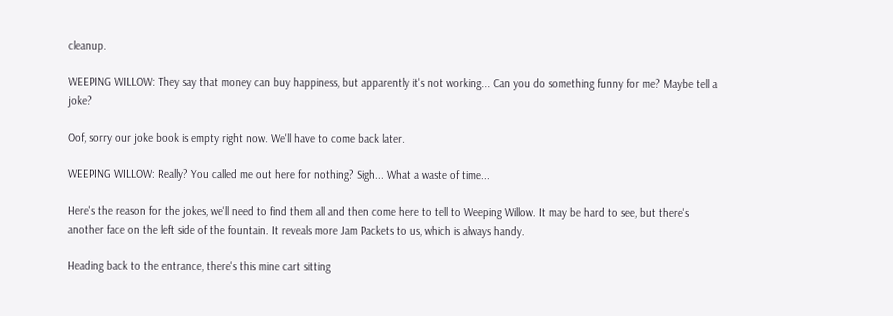cleanup.

WEEPING WILLOW: They say that money can buy happiness, but apparently it's not working... Can you do something funny for me? Maybe tell a joke?

Oof, sorry our joke book is empty right now. We'll have to come back later.

WEEPING WILLOW: Really? You called me out here for nothing? Sigh... What a waste of time...

Here's the reason for the jokes, we'll need to find them all and then come here to tell to Weeping Willow. It may be hard to see, but there's another face on the left side of the fountain. It reveals more Jam Packets to us, which is always handy.

Heading back to the entrance, there's this mine cart sitting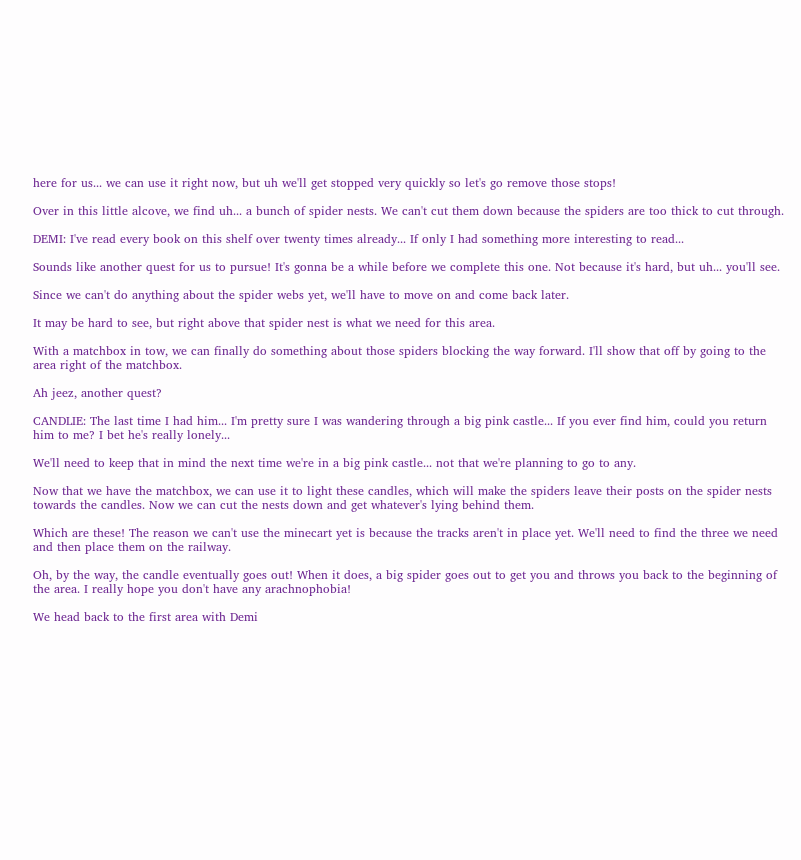here for us... we can use it right now, but uh we'll get stopped very quickly so let's go remove those stops!

Over in this little alcove, we find uh... a bunch of spider nests. We can't cut them down because the spiders are too thick to cut through.

DEMI: I've read every book on this shelf over twenty times already... If only I had something more interesting to read...

Sounds like another quest for us to pursue! It's gonna be a while before we complete this one. Not because it's hard, but uh... you'll see.

Since we can't do anything about the spider webs yet, we'll have to move on and come back later.

It may be hard to see, but right above that spider nest is what we need for this area.

With a matchbox in tow, we can finally do something about those spiders blocking the way forward. I'll show that off by going to the area right of the matchbox.

Ah jeez, another quest?

CANDLIE: The last time I had him... I'm pretty sure I was wandering through a big pink castle... If you ever find him, could you return him to me? I bet he's really lonely...

We'll need to keep that in mind the next time we're in a big pink castle... not that we're planning to go to any.

Now that we have the matchbox, we can use it to light these candles, which will make the spiders leave their posts on the spider nests towards the candles. Now we can cut the nests down and get whatever's lying behind them.

Which are these! The reason we can't use the minecart yet is because the tracks aren't in place yet. We'll need to find the three we need and then place them on the railway.

Oh, by the way, the candle eventually goes out! When it does, a big spider goes out to get you and throws you back to the beginning of the area. I really hope you don't have any arachnophobia!

We head back to the first area with Demi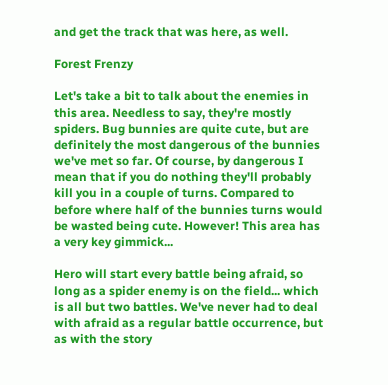and get the track that was here, as well.

Forest Frenzy

Let's take a bit to talk about the enemies in this area. Needless to say, they're mostly spiders. Bug bunnies are quite cute, but are definitely the most dangerous of the bunnies we've met so far. Of course, by dangerous I mean that if you do nothing they'll probably kill you in a couple of turns. Compared to before where half of the bunnies turns would be wasted being cute. However! This area has a very key gimmick...

Hero will start every battle being afraid, so long as a spider enemy is on the field... which is all but two battles. We've never had to deal with afraid as a regular battle occurrence, but as with the story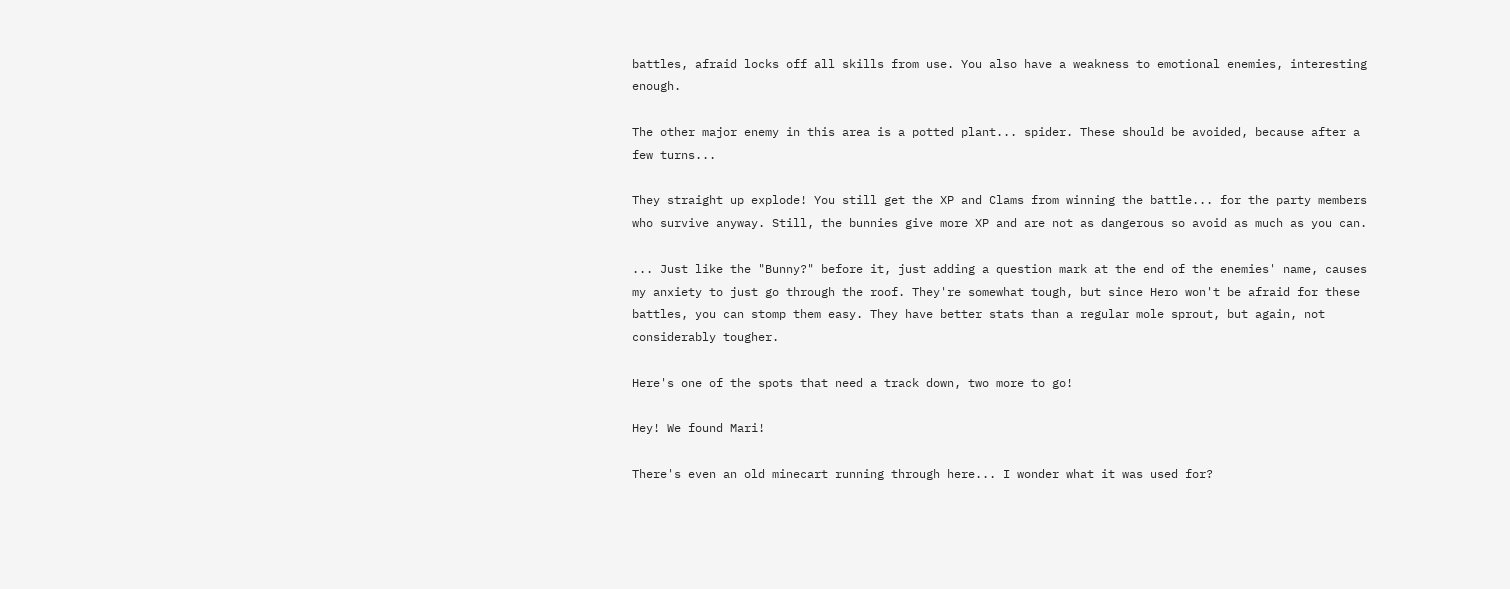battles, afraid locks off all skills from use. You also have a weakness to emotional enemies, interesting enough.

The other major enemy in this area is a potted plant... spider. These should be avoided, because after a few turns...

They straight up explode! You still get the XP and Clams from winning the battle... for the party members who survive anyway. Still, the bunnies give more XP and are not as dangerous so avoid as much as you can.

... Just like the "Bunny?" before it, just adding a question mark at the end of the enemies' name, causes my anxiety to just go through the roof. They're somewhat tough, but since Hero won't be afraid for these battles, you can stomp them easy. They have better stats than a regular mole sprout, but again, not considerably tougher.

Here's one of the spots that need a track down, two more to go!

Hey! We found Mari!

There's even an old minecart running through here... I wonder what it was used for?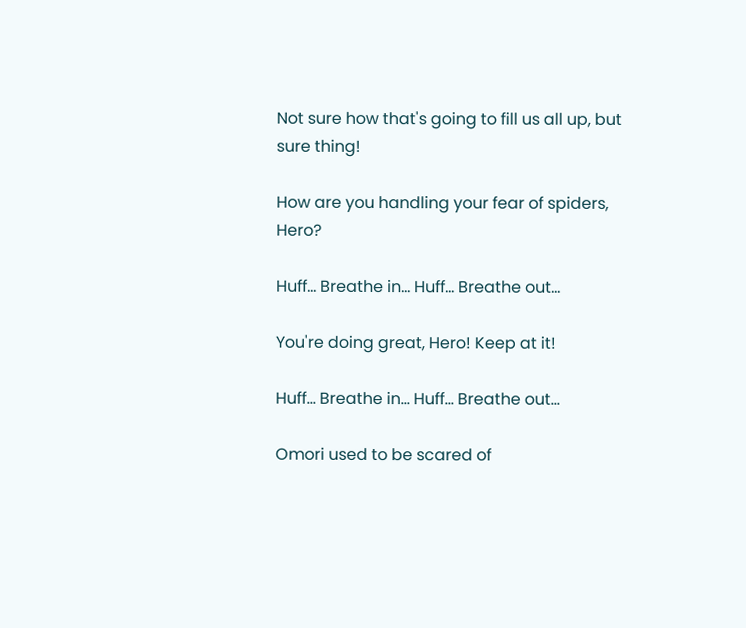Not sure how that's going to fill us all up, but sure thing!

How are you handling your fear of spiders, Hero?

Huff... Breathe in... Huff... Breathe out...

You're doing great, Hero! Keep at it!

Huff... Breathe in... Huff... Breathe out...

Omori used to be scared of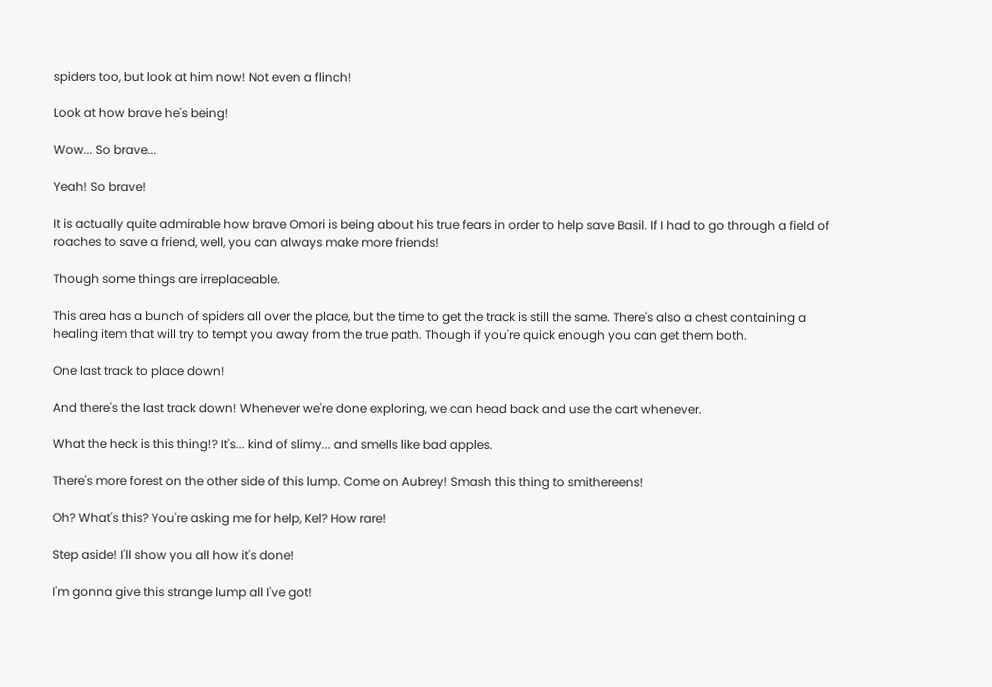spiders too, but look at him now! Not even a flinch!

Look at how brave he's being!

Wow... So brave...

Yeah! So brave!

It is actually quite admirable how brave Omori is being about his true fears in order to help save Basil. If I had to go through a field of roaches to save a friend, well, you can always make more friends!

Though some things are irreplaceable.

This area has a bunch of spiders all over the place, but the time to get the track is still the same. There's also a chest containing a healing item that will try to tempt you away from the true path. Though if you're quick enough you can get them both.

One last track to place down!

And there's the last track down! Whenever we're done exploring, we can head back and use the cart whenever.

What the heck is this thing!? It's... kind of slimy... and smells like bad apples.

There's more forest on the other side of this lump. Come on Aubrey! Smash this thing to smithereens!

Oh? What's this? You're asking me for help, Kel? How rare!

Step aside! I'll show you all how it's done!

I'm gonna give this strange lump all I've got!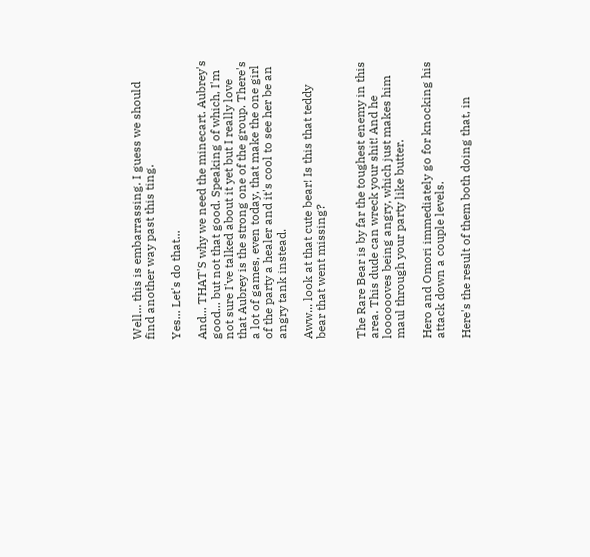Well... this is embarrassing. I guess we should find another way past this ting.

Yes... Let's do that...

And... THAT'S why we need the minecart. Aubrey's good... but not that good. Speaking of which, I'm not sure I've talked about it yet but I really love that Aubrey is the strong one of the group. There's a lot of games, even today, that make the one girl of the party a healer and it's cool to see her be an angry tank instead.

Aww... look at that cute bear! Is this that teddy bear that went missing?


The Rare Bear is by far the toughest enemy in this area. This dude can wreck your shit! And he looooooves being angry, which just makes him maul through your party like butter.

Hero and Omori immediately go for knocking his attack down a couple levels.

Here's the result of them both doing that, in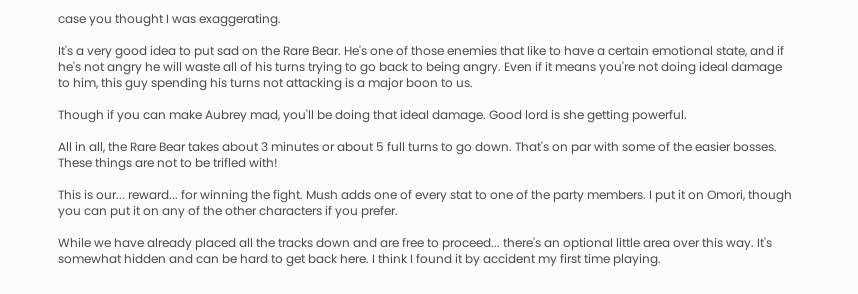case you thought I was exaggerating.

It's a very good idea to put sad on the Rare Bear. He's one of those enemies that like to have a certain emotional state, and if he's not angry he will waste all of his turns trying to go back to being angry. Even if it means you're not doing ideal damage to him, this guy spending his turns not attacking is a major boon to us.

Though if you can make Aubrey mad, you'll be doing that ideal damage. Good lord is she getting powerful.

All in all, the Rare Bear takes about 3 minutes or about 5 full turns to go down. That's on par with some of the easier bosses. These things are not to be trifled with!

This is our... reward... for winning the fight. Mush adds one of every stat to one of the party members. I put it on Omori, though you can put it on any of the other characters if you prefer.

While we have already placed all the tracks down and are free to proceed... there's an optional little area over this way. It's somewhat hidden and can be hard to get back here. I think I found it by accident my first time playing.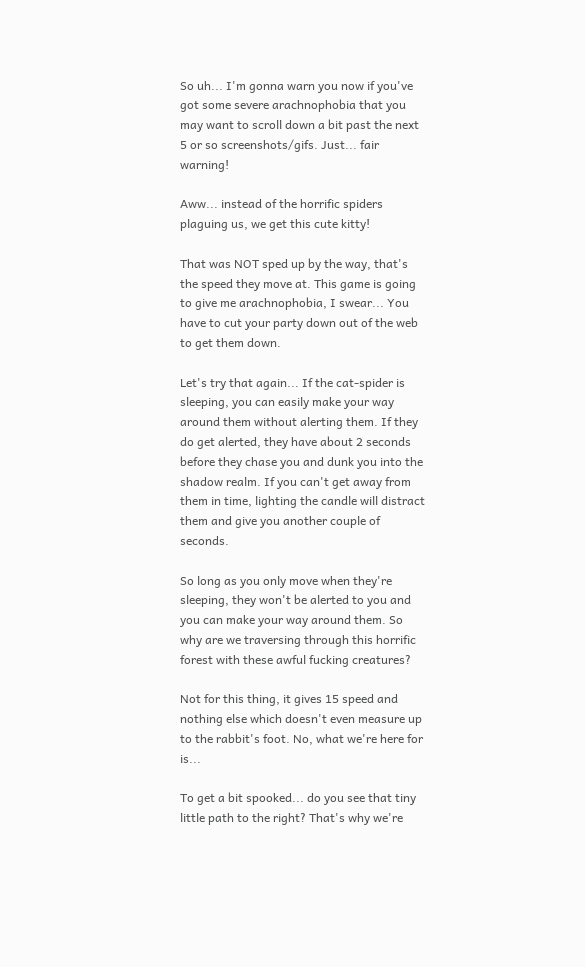So uh... I'm gonna warn you now if you've got some severe arachnophobia that you may want to scroll down a bit past the next 5 or so screenshots/gifs. Just... fair warning!

Aww... instead of the horrific spiders plaguing us, we get this cute kitty!

That was NOT sped up by the way, that's the speed they move at. This game is going to give me arachnophobia, I swear... You have to cut your party down out of the web to get them down.

Let's try that again... If the cat-spider is sleeping, you can easily make your way around them without alerting them. If they do get alerted, they have about 2 seconds before they chase you and dunk you into the shadow realm. If you can't get away from them in time, lighting the candle will distract them and give you another couple of seconds.

So long as you only move when they're sleeping, they won't be alerted to you and you can make your way around them. So why are we traversing through this horrific forest with these awful fucking creatures?

Not for this thing, it gives 15 speed and nothing else which doesn't even measure up to the rabbit's foot. No, what we're here for is...

To get a bit spooked... do you see that tiny little path to the right? That's why we're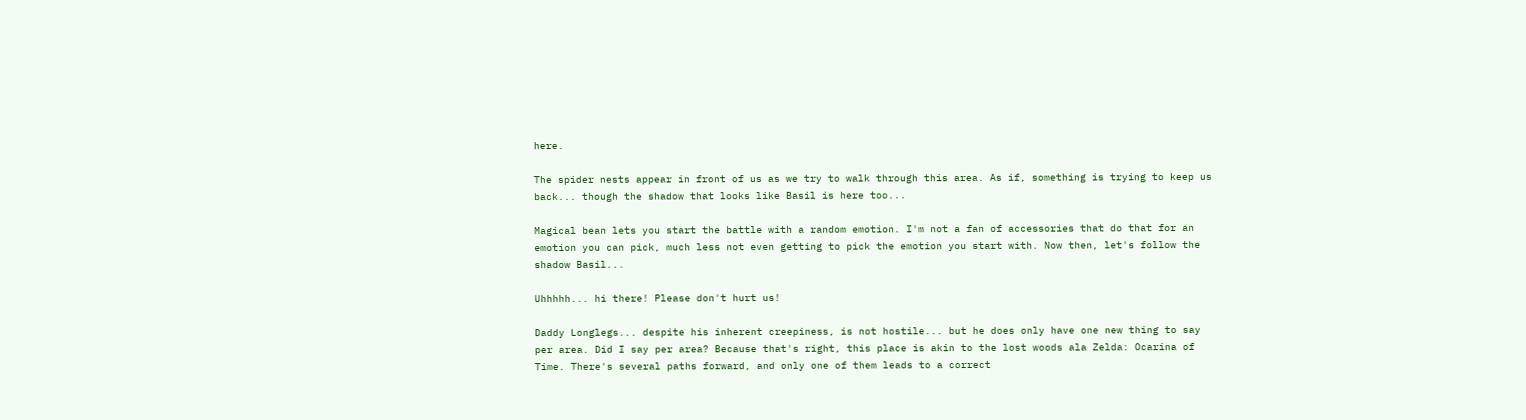here.

The spider nests appear in front of us as we try to walk through this area. As if, something is trying to keep us back... though the shadow that looks like Basil is here too...

Magical bean lets you start the battle with a random emotion. I'm not a fan of accessories that do that for an emotion you can pick, much less not even getting to pick the emotion you start with. Now then, let's follow the shadow Basil...

Uhhhhh... hi there! Please don't hurt us!

Daddy Longlegs... despite his inherent creepiness, is not hostile... but he does only have one new thing to say per area. Did I say per area? Because that's right, this place is akin to the lost woods ala Zelda: Ocarina of Time. There's several paths forward, and only one of them leads to a correct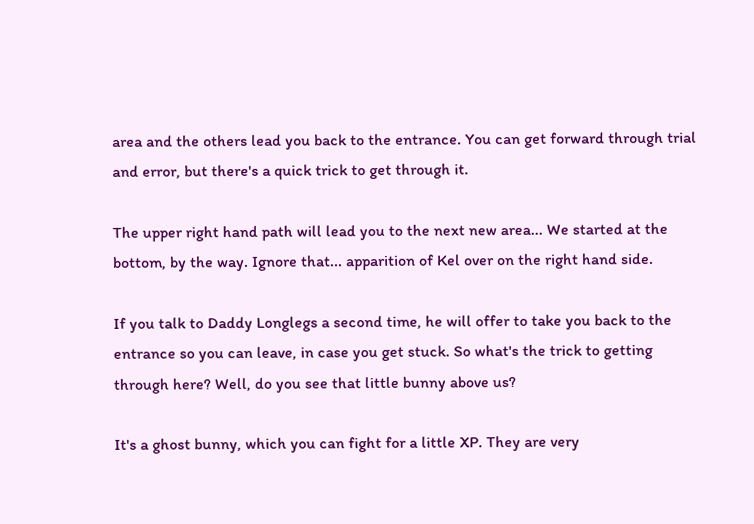area and the others lead you back to the entrance. You can get forward through trial and error, but there's a quick trick to get through it.

The upper right hand path will lead you to the next new area... We started at the bottom, by the way. Ignore that... apparition of Kel over on the right hand side.

If you talk to Daddy Longlegs a second time, he will offer to take you back to the entrance so you can leave, in case you get stuck. So what's the trick to getting through here? Well, do you see that little bunny above us?

It's a ghost bunny, which you can fight for a little XP. They are very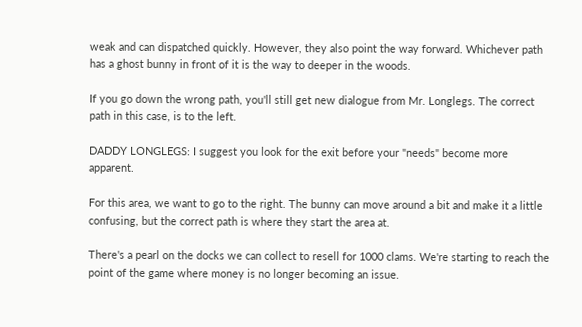weak and can dispatched quickly. However, they also point the way forward. Whichever path has a ghost bunny in front of it is the way to deeper in the woods.

If you go down the wrong path, you'll still get new dialogue from Mr. Longlegs. The correct path in this case, is to the left.

DADDY LONGLEGS: I suggest you look for the exit before your "needs" become more apparent.

For this area, we want to go to the right. The bunny can move around a bit and make it a little confusing, but the correct path is where they start the area at.

There's a pearl on the docks we can collect to resell for 1000 clams. We're starting to reach the point of the game where money is no longer becoming an issue.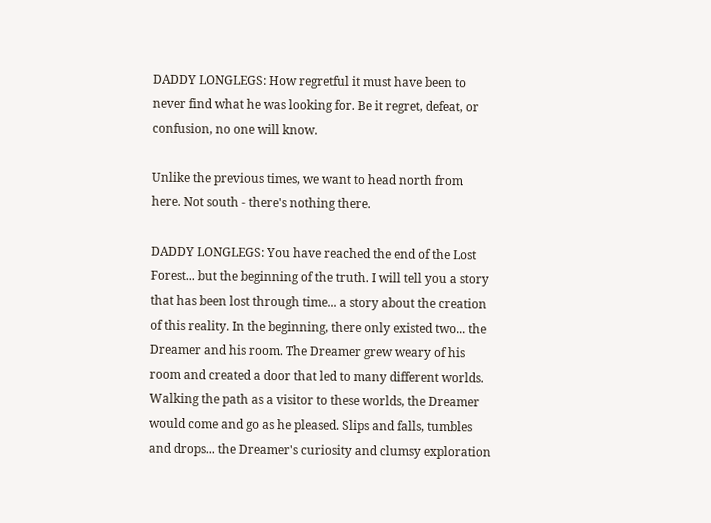DADDY LONGLEGS: How regretful it must have been to never find what he was looking for. Be it regret, defeat, or confusion, no one will know.

Unlike the previous times, we want to head north from here. Not south - there's nothing there.

DADDY LONGLEGS: You have reached the end of the Lost Forest... but the beginning of the truth. I will tell you a story that has been lost through time... a story about the creation of this reality. In the beginning, there only existed two... the Dreamer and his room. The Dreamer grew weary of his room and created a door that led to many different worlds. Walking the path as a visitor to these worlds, the Dreamer would come and go as he pleased. Slips and falls, tumbles and drops... the Dreamer's curiosity and clumsy exploration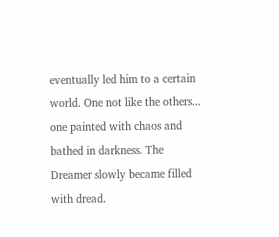eventually led him to a certain world. One not like the others... one painted with chaos and bathed in darkness. The Dreamer slowly became filled with dread.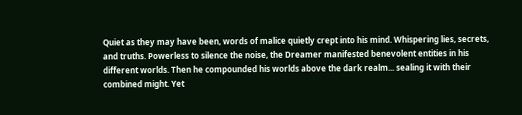Quiet as they may have been, words of malice quietly crept into his mind. Whispering lies, secrets, and truths. Powerless to silence the noise, the Dreamer manifested benevolent entities in his different worlds. Then he compounded his worlds above the dark realm... sealing it with their combined might. Yet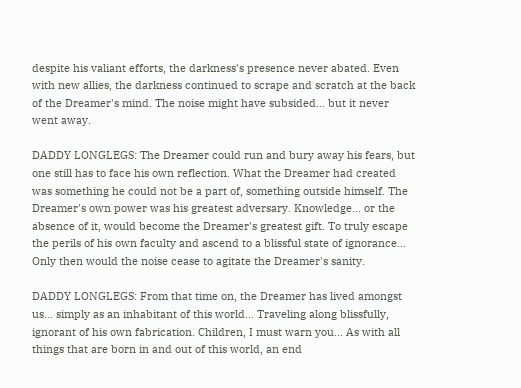despite his valiant efforts, the darkness's presence never abated. Even with new allies, the darkness continued to scrape and scratch at the back of the Dreamer's mind. The noise might have subsided... but it never went away.

DADDY LONGLEGS: The Dreamer could run and bury away his fears, but one still has to face his own reflection. What the Dreamer had created was something he could not be a part of, something outside himself. The Dreamer's own power was his greatest adversary. Knowledge... or the absence of it, would become the Dreamer's greatest gift. To truly escape the perils of his own faculty and ascend to a blissful state of ignorance... Only then would the noise cease to agitate the Dreamer's sanity.

DADDY LONGLEGS: From that time on, the Dreamer has lived amongst us... simply as an inhabitant of this world... Traveling along blissfully, ignorant of his own fabrication. Children, I must warn you... As with all things that are born in and out of this world, an end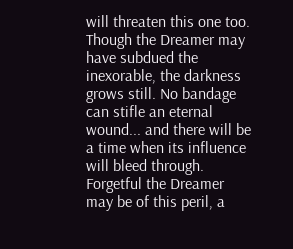will threaten this one too. Though the Dreamer may have subdued the inexorable, the darkness grows still. No bandage can stifle an eternal wound... and there will be a time when its influence will bleed through. Forgetful the Dreamer may be of this peril, a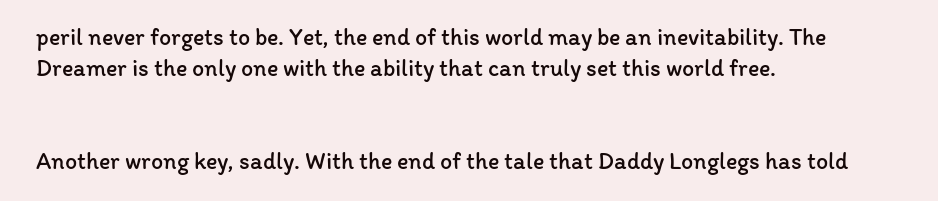peril never forgets to be. Yet, the end of this world may be an inevitability. The Dreamer is the only one with the ability that can truly set this world free.


Another wrong key, sadly. With the end of the tale that Daddy Longlegs has told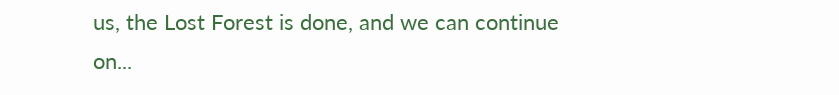us, the Lost Forest is done, and we can continue on...